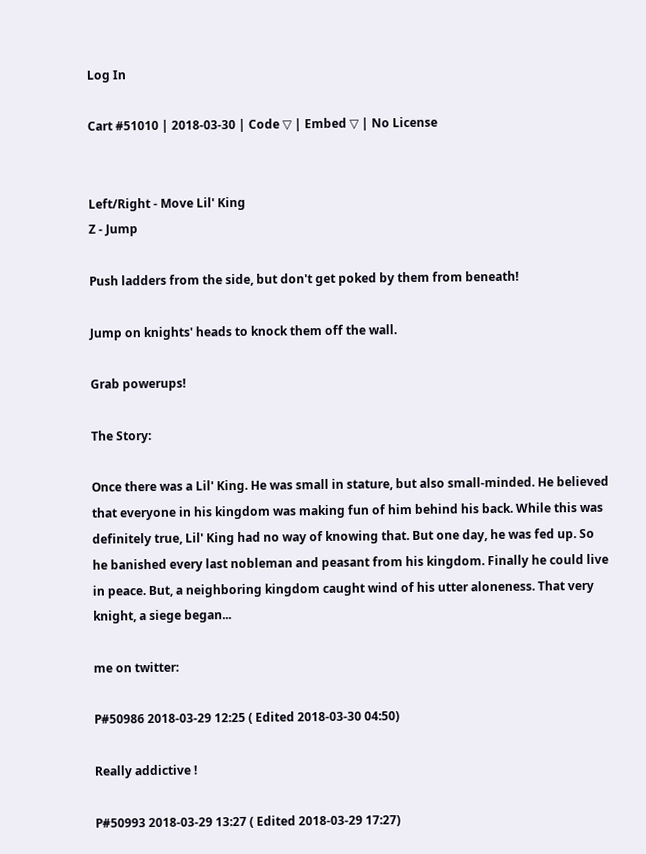Log In

Cart #51010 | 2018-03-30 | Code ▽ | Embed ▽ | No License


Left/Right - Move Lil' King
Z - Jump

Push ladders from the side, but don't get poked by them from beneath!

Jump on knights' heads to knock them off the wall.

Grab powerups!

The Story:

Once there was a Lil' King. He was small in stature, but also small-minded. He believed that everyone in his kingdom was making fun of him behind his back. While this was definitely true, Lil' King had no way of knowing that. But one day, he was fed up. So he banished every last nobleman and peasant from his kingdom. Finally he could live in peace. But, a neighboring kingdom caught wind of his utter aloneness. That very knight, a siege began...

me on twitter:

P#50986 2018-03-29 12:25 ( Edited 2018-03-30 04:50)

Really addictive !

P#50993 2018-03-29 13:27 ( Edited 2018-03-29 17:27)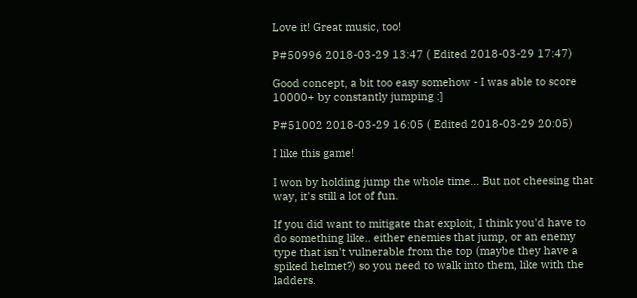Love it! Great music, too!

P#50996 2018-03-29 13:47 ( Edited 2018-03-29 17:47)

Good concept, a bit too easy somehow - I was able to score 10000+ by constantly jumping :]

P#51002 2018-03-29 16:05 ( Edited 2018-03-29 20:05)

I like this game!

I won by holding jump the whole time... But not cheesing that way, it's still a lot of fun.

If you did want to mitigate that exploit, I think you'd have to do something like.. either enemies that jump, or an enemy type that isn't vulnerable from the top (maybe they have a spiked helmet?) so you need to walk into them, like with the ladders.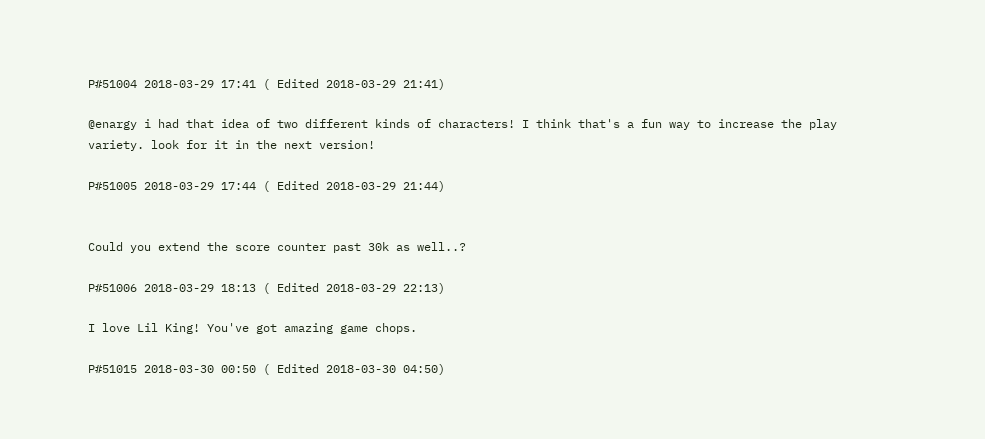P#51004 2018-03-29 17:41 ( Edited 2018-03-29 21:41)

@enargy i had that idea of two different kinds of characters! I think that's a fun way to increase the play variety. look for it in the next version!

P#51005 2018-03-29 17:44 ( Edited 2018-03-29 21:44)


Could you extend the score counter past 30k as well..?

P#51006 2018-03-29 18:13 ( Edited 2018-03-29 22:13)

I love Lil King! You've got amazing game chops.

P#51015 2018-03-30 00:50 ( Edited 2018-03-30 04:50)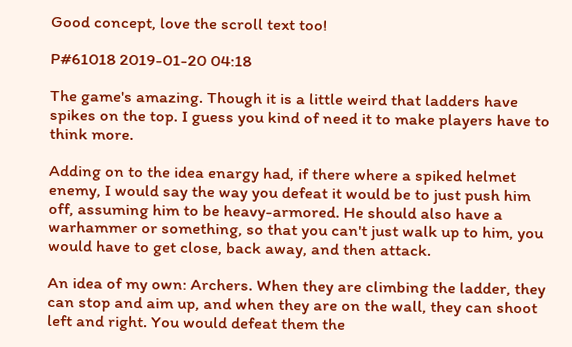Good concept, love the scroll text too!

P#61018 2019-01-20 04:18

The game's amazing. Though it is a little weird that ladders have spikes on the top. I guess you kind of need it to make players have to think more.

Adding on to the idea enargy had, if there where a spiked helmet enemy, I would say the way you defeat it would be to just push him off, assuming him to be heavy-armored. He should also have a warhammer or something, so that you can't just walk up to him, you would have to get close, back away, and then attack.

An idea of my own: Archers. When they are climbing the ladder, they can stop and aim up, and when they are on the wall, they can shoot left and right. You would defeat them the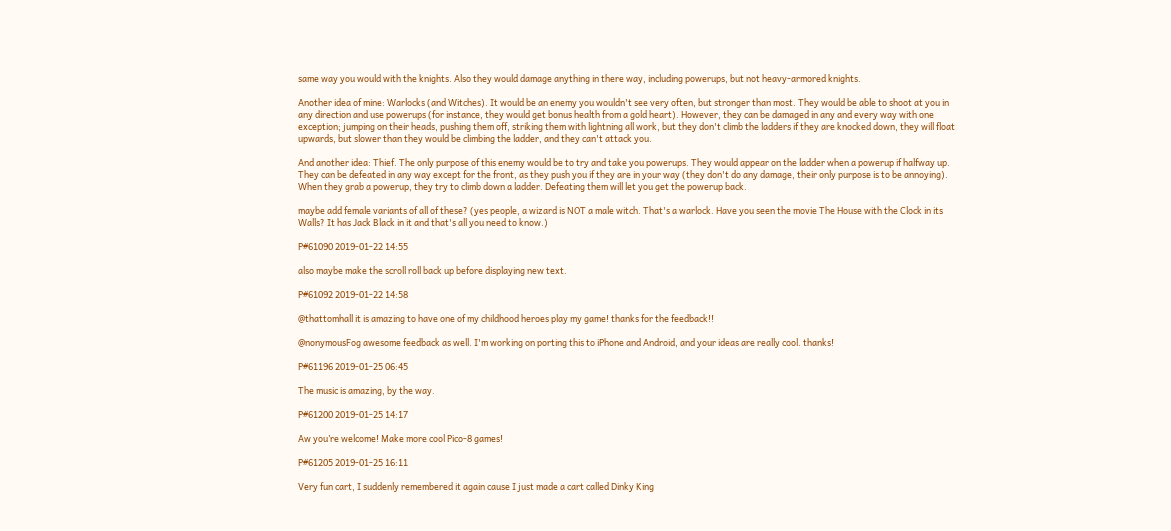same way you would with the knights. Also they would damage anything in there way, including powerups, but not heavy-armored knights.

Another idea of mine: Warlocks (and Witches). It would be an enemy you wouldn't see very often, but stronger than most. They would be able to shoot at you in any direction and use powerups (for instance, they would get bonus health from a gold heart). However, they can be damaged in any and every way with one exception; jumping on their heads, pushing them off, striking them with lightning all work, but they don't climb the ladders if they are knocked down, they will float upwards, but slower than they would be climbing the ladder, and they can't attack you.

And another idea: Thief. The only purpose of this enemy would be to try and take you powerups. They would appear on the ladder when a powerup if halfway up. They can be defeated in any way except for the front, as they push you if they are in your way (they don't do any damage, their only purpose is to be annoying). When they grab a powerup, they try to climb down a ladder. Defeating them will let you get the powerup back.

maybe add female variants of all of these? (yes people, a wizard is NOT a male witch. That's a warlock. Have you seen the movie The House with the Clock in its Walls? It has Jack Black in it and that's all you need to know.)

P#61090 2019-01-22 14:55

also maybe make the scroll roll back up before displaying new text.

P#61092 2019-01-22 14:58

@thattomhall it is amazing to have one of my childhood heroes play my game! thanks for the feedback!!

@nonymousFog awesome feedback as well. I'm working on porting this to iPhone and Android, and your ideas are really cool. thanks!

P#61196 2019-01-25 06:45

The music is amazing, by the way.

P#61200 2019-01-25 14:17

Aw you’re welcome! Make more cool Pico-8 games!

P#61205 2019-01-25 16:11

Very fun cart, I suddenly remembered it again cause I just made a cart called Dinky King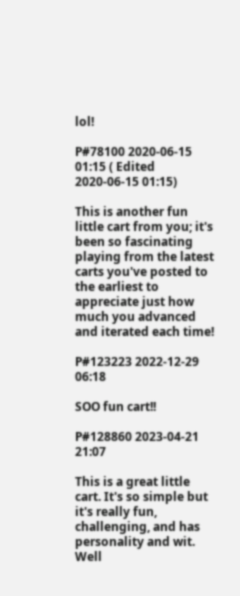lol!

P#78100 2020-06-15 01:15 ( Edited 2020-06-15 01:15)

This is another fun little cart from you; it's been so fascinating playing from the latest carts you've posted to the earliest to appreciate just how much you advanced and iterated each time!

P#123223 2022-12-29 06:18

SOO fun cart!!

P#128860 2023-04-21 21:07

This is a great little cart. It's so simple but it's really fun, challenging, and has personality and wit. Well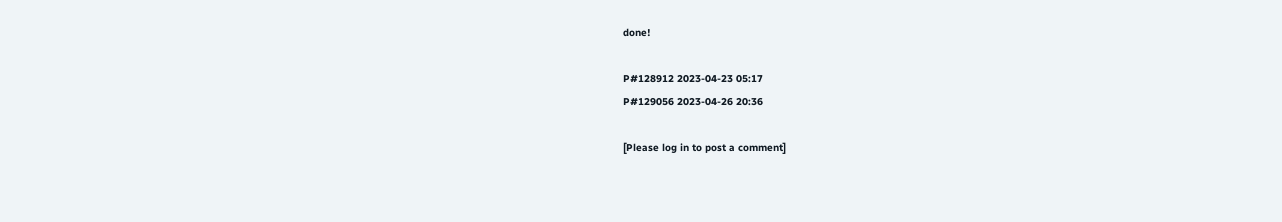done!

P#128912 2023-04-23 05:17
P#129056 2023-04-26 20:36

[Please log in to post a comment]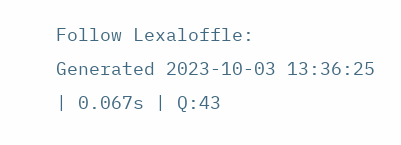Follow Lexaloffle:
Generated 2023-10-03 13:36:25 | 0.067s | Q:43